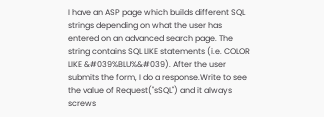I have an ASP page which builds different SQL strings depending on what the user has entered on an advanced search page. The string contains SQL LIKE statements (i.e. COLOR LIKE &#039%BLU%&#039). After the user submits the form, I do a response.Write to see the value of Request("sSQL") and it always screws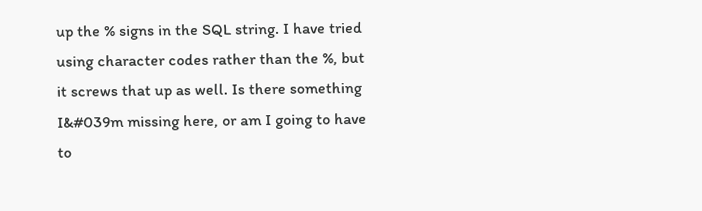up the % signs in the SQL string. I have tried using character codes rather than the %, but it screws that up as well. Is there something I&#039m missing here, or am I going to have to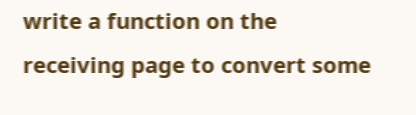write a function on the receiving page to convert some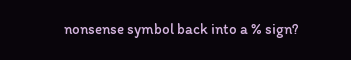nonsense symbol back into a % sign?